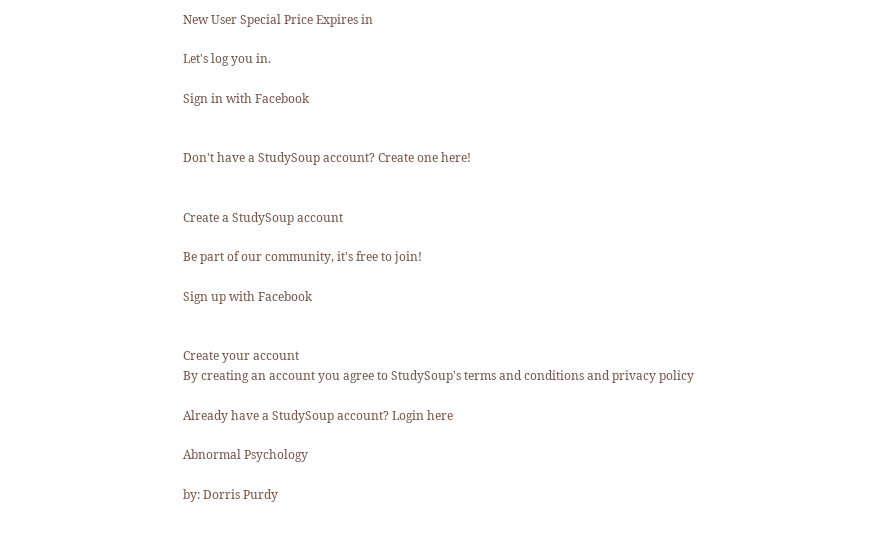New User Special Price Expires in

Let's log you in.

Sign in with Facebook


Don't have a StudySoup account? Create one here!


Create a StudySoup account

Be part of our community, it's free to join!

Sign up with Facebook


Create your account
By creating an account you agree to StudySoup's terms and conditions and privacy policy

Already have a StudySoup account? Login here

Abnormal Psychology

by: Dorris Purdy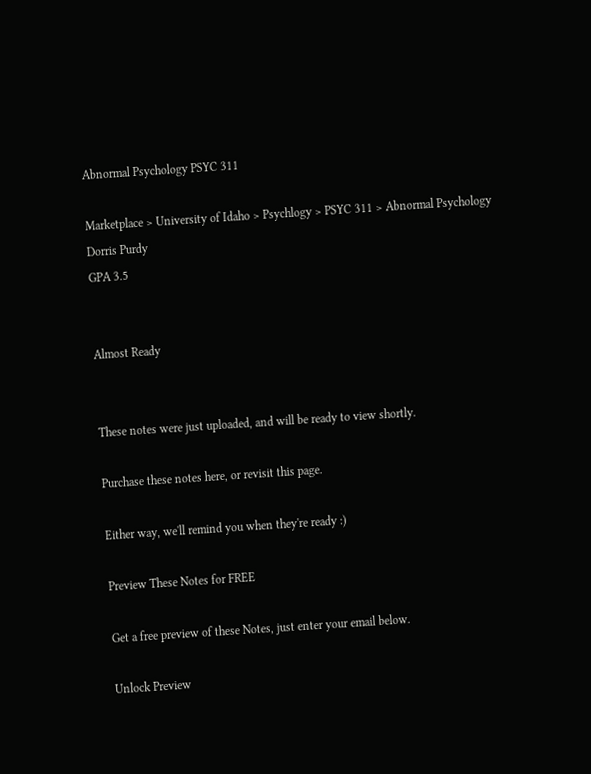Abnormal Psychology PSYC 311

Marketplace > University of Idaho > Psychlogy > PSYC 311 > Abnormal Psychology
Dorris Purdy
GPA 3.5


Almost Ready


These notes were just uploaded, and will be ready to view shortly.

Purchase these notes here, or revisit this page.

Either way, we'll remind you when they're ready :)

Preview These Notes for FREE

Get a free preview of these Notes, just enter your email below.

Unlock Preview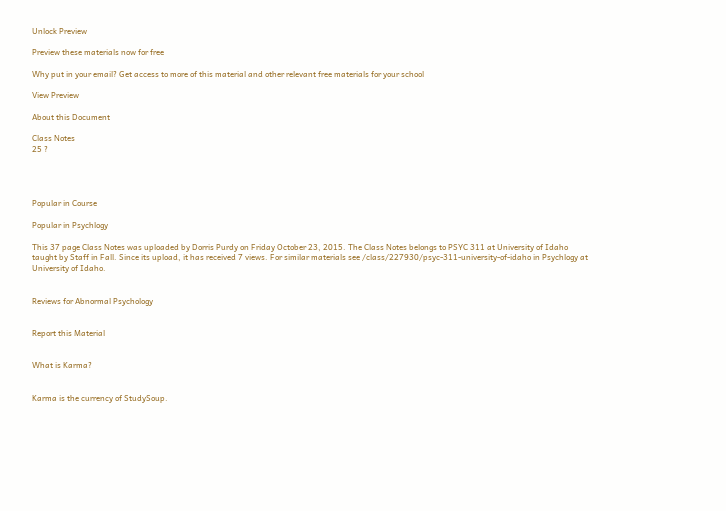Unlock Preview

Preview these materials now for free

Why put in your email? Get access to more of this material and other relevant free materials for your school

View Preview

About this Document

Class Notes
25 ?




Popular in Course

Popular in Psychlogy

This 37 page Class Notes was uploaded by Dorris Purdy on Friday October 23, 2015. The Class Notes belongs to PSYC 311 at University of Idaho taught by Staff in Fall. Since its upload, it has received 7 views. For similar materials see /class/227930/psyc-311-university-of-idaho in Psychlogy at University of Idaho.


Reviews for Abnormal Psychology


Report this Material


What is Karma?


Karma is the currency of StudySoup.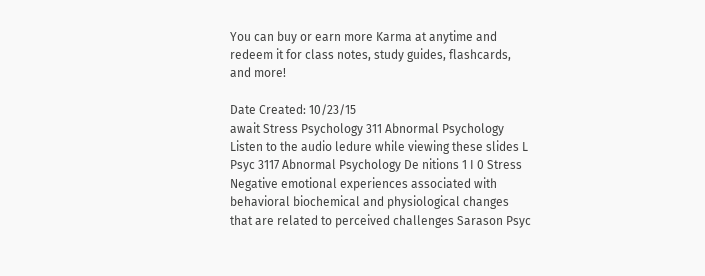You can buy or earn more Karma at anytime and redeem it for class notes, study guides, flashcards, and more!

Date Created: 10/23/15
await Stress Psychology 311 Abnormal Psychology Listen to the audio ledure while viewing these slides L Psyc 3117 Abnormal Psychology De nitions 1 I 0 Stress Negative emotional experiences associated with behavioral biochemical and physiological changes that are related to perceived challenges Sarason Psyc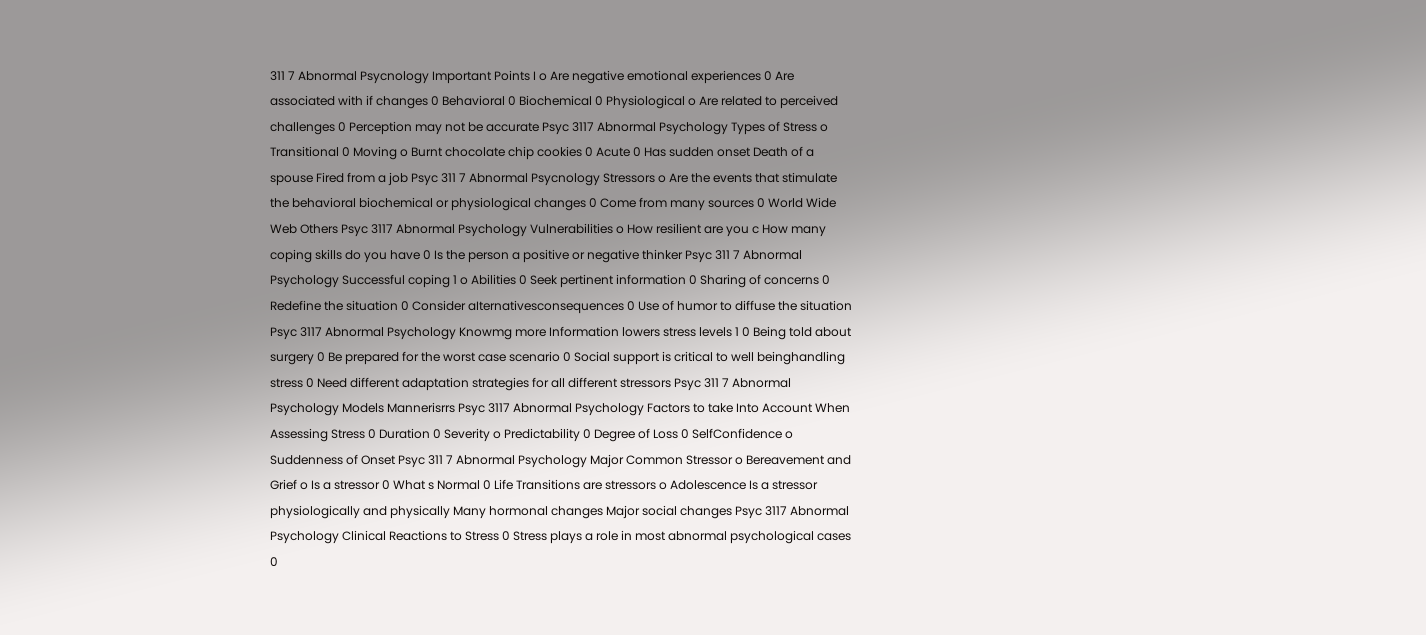311 7 Abnormal Psycnology Important Points I o Are negative emotional experiences 0 Are associated with if changes 0 Behavioral 0 Biochemical 0 Physiological o Are related to perceived challenges 0 Perception may not be accurate Psyc 3117 Abnormal Psychology Types of Stress o Transitional 0 Moving o Burnt chocolate chip cookies 0 Acute 0 Has sudden onset Death of a spouse Fired from a job Psyc 311 7 Abnormal Psycnology Stressors o Are the events that stimulate the behavioral biochemical or physiological changes 0 Come from many sources 0 World Wide Web Others Psyc 3117 Abnormal Psychology Vulnerabilities o How resilient are you c How many coping skills do you have 0 Is the person a positive or negative thinker Psyc 311 7 Abnormal Psychology Successful coping 1 o Abilities 0 Seek pertinent information 0 Sharing of concerns 0 Redefine the situation 0 Consider aIternativesconsequences 0 Use of humor to diffuse the situation Psyc 3117 Abnormal Psychology Knowmg more Information lowers stress levels 1 0 Being told about surgery 0 Be prepared for the worst case scenario 0 Social support is critical to well beinghandling stress 0 Need different adaptation strategies for all different stressors Psyc 311 7 Abnormal Psychology Models Mannerisrrs Psyc 3117 Abnormal Psychology Factors to take Into Account When Assessing Stress 0 Duration 0 Severity o Predictability 0 Degree of Loss 0 SelfConfidence o Suddenness of Onset Psyc 311 7 Abnormal Psychology Major Common Stressor o Bereavement and Grief o Is a stressor 0 What s Normal 0 Life Transitions are stressors o Adolescence Is a stressor physiologically and physically Many hormonal changes Major social changes Psyc 3117 Abnormal Psychology Clinical Reactions to Stress 0 Stress plays a role in most abnormal psychological cases 0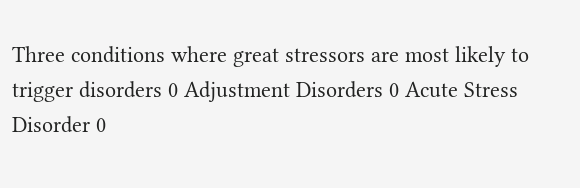Three conditions where great stressors are most likely to trigger disorders 0 Adjustment Disorders 0 Acute Stress Disorder 0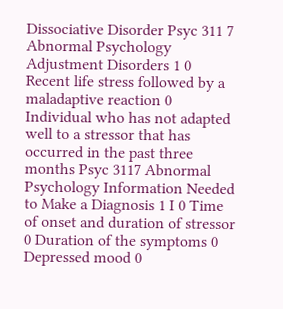Dissociative Disorder Psyc 311 7 Abnormal Psychology Adjustment Disorders 1 0 Recent life stress followed by a maladaptive reaction 0 Individual who has not adapted well to a stressor that has occurred in the past three months Psyc 3117 Abnormal Psychology Information Needed to Make a Diagnosis 1 I 0 Time of onset and duration of stressor 0 Duration of the symptoms 0 Depressed mood 0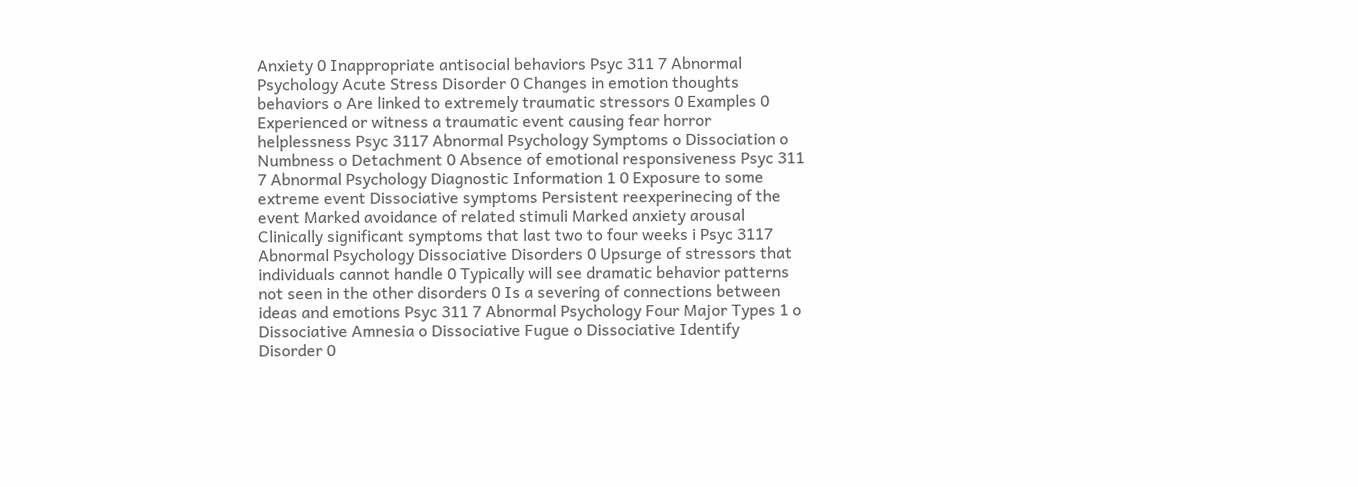Anxiety 0 Inappropriate antisocial behaviors Psyc 311 7 Abnormal Psychology Acute Stress Disorder 0 Changes in emotion thoughts behaviors o Are linked to extremely traumatic stressors 0 Examples 0 Experienced or witness a traumatic event causing fear horror helplessness Psyc 3117 Abnormal Psychology Symptoms o Dissociation o Numbness o Detachment 0 Absence of emotional responsiveness Psyc 311 7 Abnormal Psychology Diagnostic Information 1 0 Exposure to some extreme event Dissociative symptoms Persistent reexperinecing of the event Marked avoidance of related stimuli Marked anxiety arousal Clinically significant symptoms that last two to four weeks i Psyc 3117 Abnormal Psychology Dissociative Disorders 0 Upsurge of stressors that individuals cannot handle 0 Typically will see dramatic behavior patterns not seen in the other disorders 0 Is a severing of connections between ideas and emotions Psyc 311 7 Abnormal Psychology Four Major Types 1 o Dissociative Amnesia o Dissociative Fugue o Dissociative Identify Disorder 0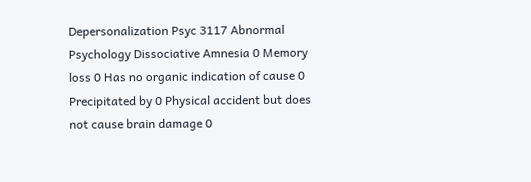Depersonalization Psyc 3117 Abnormal Psychology Dissociative Amnesia 0 Memory loss 0 Has no organic indication of cause 0 Precipitated by 0 Physical accident but does not cause brain damage 0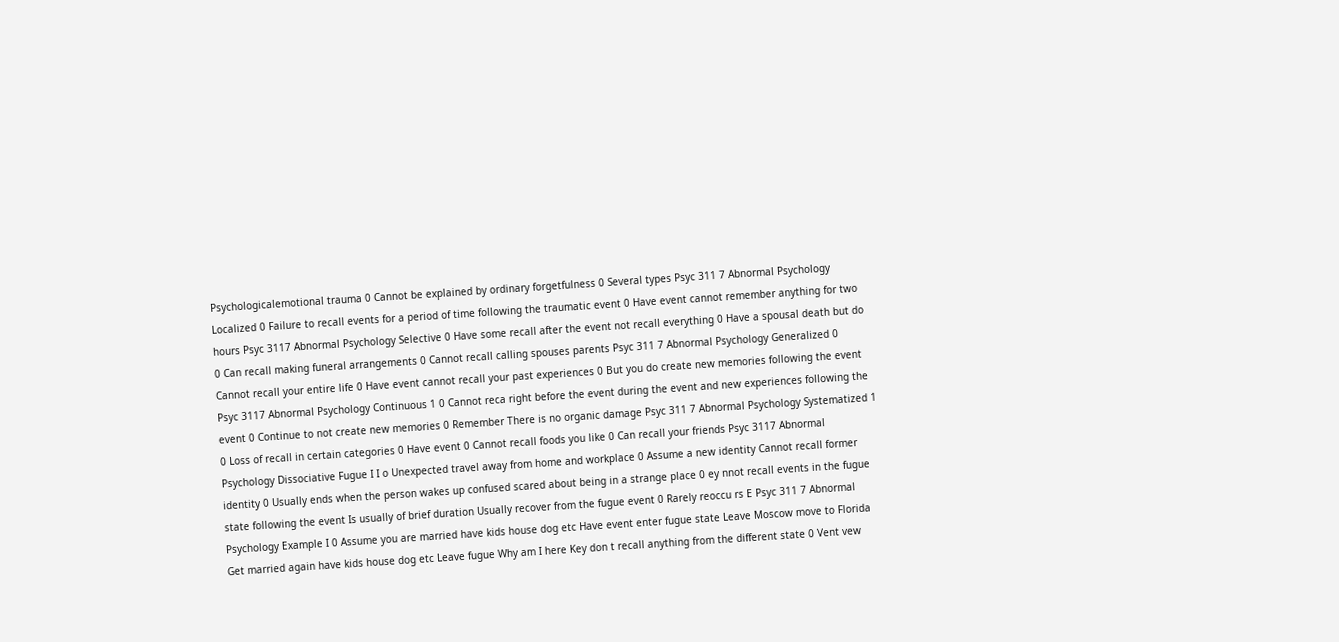Psychologicalemotional trauma 0 Cannot be explained by ordinary forgetfulness 0 Several types Psyc 311 7 Abnormal Psychology Localized 0 Failure to recall events for a period of time following the traumatic event 0 Have event cannot remember anything for two hours Psyc 3117 Abnormal Psychology Selective 0 Have some recall after the event not recall everything 0 Have a spousal death but do 0 Can recall making funeral arrangements 0 Cannot recall calling spouses parents Psyc 311 7 Abnormal Psychology Generalized 0 Cannot recall your entire life 0 Have event cannot recall your past experiences 0 But you do create new memories following the event Psyc 3117 Abnormal Psychology Continuous 1 0 Cannot reca right before the event during the event and new experiences following the event 0 Continue to not create new memories 0 Remember There is no organic damage Psyc 311 7 Abnormal Psychology Systematized 1 0 Loss of recall in certain categories 0 Have event 0 Cannot recall foods you like 0 Can recall your friends Psyc 3117 Abnormal Psychology Dissociative Fugue I I o Unexpected travel away from home and workplace 0 Assume a new identity Cannot recall former identity 0 Usually ends when the person wakes up confused scared about being in a strange place 0 ey nnot recall events in the fugue state following the event Is usually of brief duration Usually recover from the fugue event 0 Rarely reoccu rs E Psyc 311 7 Abnormal Psychology Example I 0 Assume you are married have kids house dog etc Have event enter fugue state Leave Moscow move to Florida Get married again have kids house dog etc Leave fugue Why am I here Key don t recall anything from the different state 0 Vent vew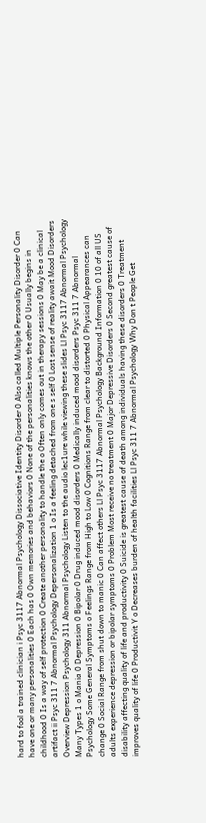hard to fool a trained clinician i Psyc 3117 Abnormal Psychology Dissociative Identity Disorder 0 Also called Multiple Personality Disorder 0 Can have one or many personalities 0 Each has 0 Own memories and behaviors 0 None of the personalities knows the other 0 Usually begins in childhood 0 Is a way of self protection 0 Create another personality to handle the o Often only comes out in therapy sessions 0 May be a clinical artifact ii Psyc 311 7 Abnormal Psychology Depersonalization 1 o Is a feeling detached from one s self 0 Lost sense of reality await Mood Disorders Overview Depression Psychology 311 Abnormal Psychology Listen to the audio lec1ure while viewing these slides Ll Psyc 3117 Abnormal Psychology Many Types 1 o Mania 0 Depression 0 Bipolar 0 Drug induced mood disorders 0 Medically induced mood disorders Psyc 311 7 Abnormal Psychology Some General Symptoms o Feelings Range from High to Low 0 Cognitions Range from clear to distorted 0 Physical Appearances can change 0 Social Range from shut down to manic 0 Can affect others Ll Psyc 3117 Abnormal Psychology Background Information 0 10 of all US adults experience depression or bipolar symptoms 0 Problem Most receive no treatment 0 Major Depressive Disorders 0 Second greatest cause of disability affecting quality of life and productivity 0 Suicide is greatest cause of death among individuals having these disorders 0 Treatment improves quality of life 0 Productivit Y o Decreases burden of health facilities Ll Psyc 311 7 Abnormal Psychology Why Don t People Get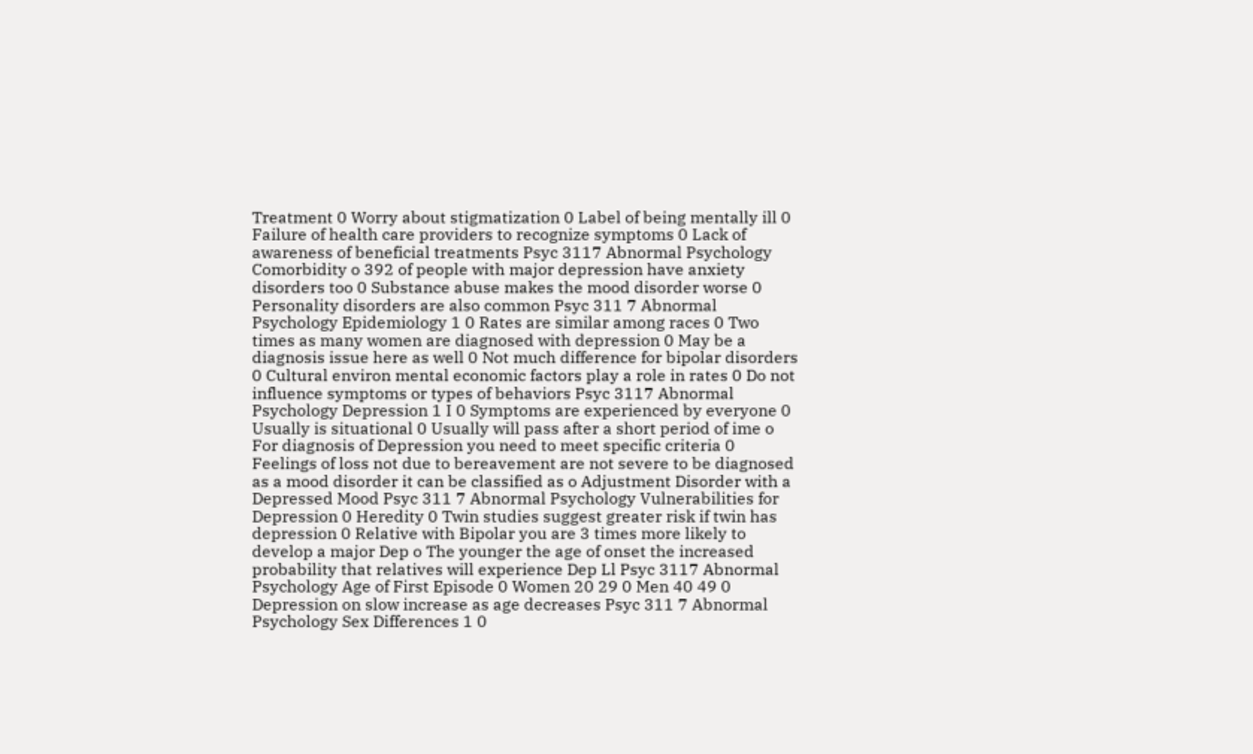Treatment 0 Worry about stigmatization 0 Label of being mentally ill 0 Failure of health care providers to recognize symptoms 0 Lack of awareness of beneficial treatments Psyc 3117 Abnormal Psychology Comorbidity o 392 of people with major depression have anxiety disorders too 0 Substance abuse makes the mood disorder worse 0 Personality disorders are also common Psyc 311 7 Abnormal Psychology Epidemiology 1 0 Rates are similar among races 0 Two times as many women are diagnosed with depression 0 May be a diagnosis issue here as well 0 Not much difference for bipolar disorders 0 Cultural environ mental economic factors play a role in rates 0 Do not influence symptoms or types of behaviors Psyc 3117 Abnormal Psychology Depression 1 I 0 Symptoms are experienced by everyone 0 Usually is situational 0 Usually will pass after a short period of ime o For diagnosis of Depression you need to meet specific criteria 0 Feelings of loss not due to bereavement are not severe to be diagnosed as a mood disorder it can be classified as o Adjustment Disorder with a Depressed Mood Psyc 311 7 Abnormal Psychology Vulnerabilities for Depression 0 Heredity 0 Twin studies suggest greater risk if twin has depression 0 Relative with Bipolar you are 3 times more likely to develop a major Dep o The younger the age of onset the increased probability that relatives will experience Dep Ll Psyc 3117 Abnormal Psychology Age of First Episode 0 Women 20 29 0 Men 40 49 0 Depression on slow increase as age decreases Psyc 311 7 Abnormal Psychology Sex Differences 1 0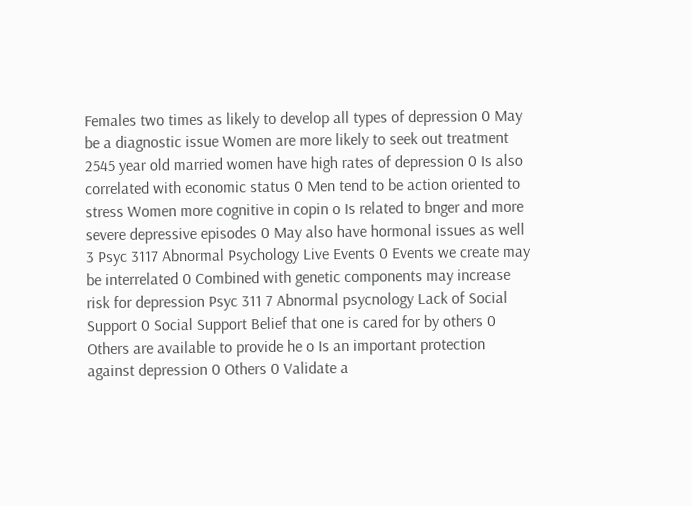Females two times as likely to develop all types of depression 0 May be a diagnostic issue Women are more likely to seek out treatment 2545 year old married women have high rates of depression 0 Is also correlated with economic status 0 Men tend to be action oriented to stress Women more cognitive in copin o Is related to bnger and more severe depressive episodes 0 May also have hormonal issues as well 3 Psyc 3117 Abnormal Psychology Live Events 0 Events we create may be interrelated 0 Combined with genetic components may increase risk for depression Psyc 311 7 Abnormal psycnology Lack of Social Support 0 Social Support Belief that one is cared for by others 0 Others are available to provide he o Is an important protection against depression 0 Others 0 Validate a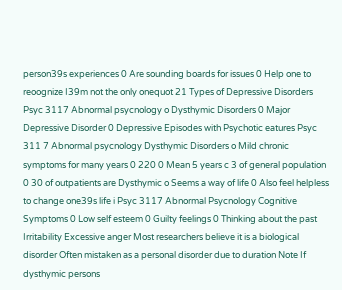person39s experiences 0 Are sounding boards for issues 0 Help one to reoognize I39m not the only onequot 21 Types of Depressive Disorders Psyc 3117 Abnormal psycnology o Dysthymic Disorders 0 Major Depressive Disorder 0 Depressive Episodes with Psychotic eatures Psyc 311 7 Abnormal psycnology Dysthymic Disorders o Mild chronic symptoms for many years 0 220 0 Mean 5 years c 3 of general population 0 30 of outpatients are Dysthymic o Seems a way of life 0 Also feel helpless to change one39s life i Psyc 3117 Abnormal Psycnology Cognitive Symptoms 0 Low self esteem 0 Guilty feelings 0 Thinking about the past Irritability Excessive anger Most researchers believe it is a biological disorder Often mistaken as a personal disorder due to duration Note If dysthymic persons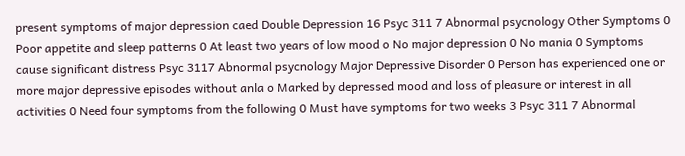present symptoms of major depression caed Double Depression 16 Psyc 311 7 Abnormal psycnology Other Symptoms 0 Poor appetite and sleep patterns 0 At least two years of low mood o No major depression 0 No mania 0 Symptoms cause significant distress Psyc 3117 Abnormal psycnology Major Depressive Disorder 0 Person has experienced one or more major depressive episodes without anla o Marked by depressed mood and loss of pleasure or interest in all activities 0 Need four symptoms from the following 0 Must have symptoms for two weeks 3 Psyc 311 7 Abnormal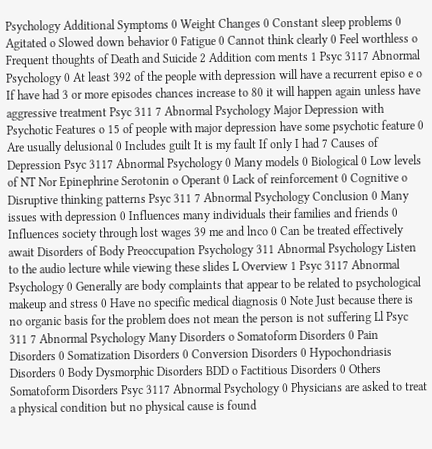Psychology Additional Symptoms 0 Weight Changes 0 Constant sleep problems 0 Agitated o Slowed down behavior 0 Fatigue 0 Cannot think clearly 0 Feel worthless o Frequent thoughts of Death and Suicide 2 Addition com ments 1 Psyc 3117 Abnormal Psychology 0 At least 392 of the people with depression will have a recurrent episo e o If have had 3 or more episodes chances increase to 80 it will happen again unless have aggressive treatment Psyc 311 7 Abnormal Psychology Major Depression with Psychotic Features o 15 of people with major depression have some psychotic feature 0 Are usually delusional 0 Includes guilt It is my fault If only I had 7 Causes of Depression Psyc 3117 Abnormal Psychology 0 Many models 0 Biological 0 Low levels of NT Nor Epinephrine Serotonin o Operant 0 Lack of reinforcement 0 Cognitive o Disruptive thinking patterns Psyc 311 7 Abnormal Psychology Conclusion 0 Many issues with depression 0 Influences many individuals their families and friends 0 Influences society through lost wages 39 me and lnco 0 Can be treated effectively await Disorders of Body Preoccupation Psychology 311 Abnormal Psychology Listen to the audio lecture while viewing these slides L Overview 1 Psyc 3117 Abnormal Psychology 0 Generally are body complaints that appear to be related to psychological makeup and stress 0 Have no specific medical diagnosis 0 Note Just because there is no organic basis for the problem does not mean the person is not suffering Ll Psyc 311 7 Abnormal Psychology Many Disorders o Somatoform Disorders 0 Pain Disorders 0 Somatization Disorders 0 Conversion Disorders 0 Hypochondriasis Disorders 0 Body Dysmorphic Disorders BDD o Factitious Disorders 0 Others Somatoform Disorders Psyc 3117 Abnormal Psychology 0 Physicians are asked to treat a physical condition but no physical cause is found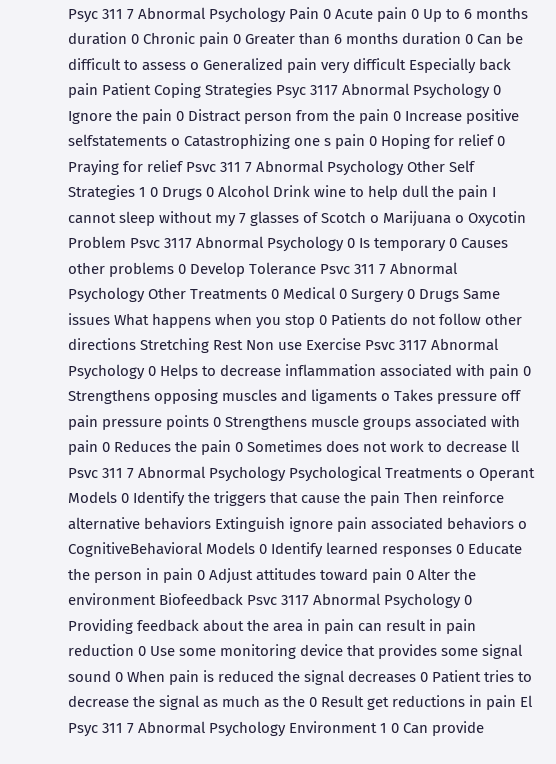Psyc 311 7 Abnormal Psychology Pain 0 Acute pain 0 Up to 6 months duration 0 Chronic pain 0 Greater than 6 months duration 0 Can be difficult to assess o Generalized pain very difficult Especially back pain Patient Coping Strategies Psyc 3117 Abnormal Psychology 0 Ignore the pain 0 Distract person from the pain 0 Increase positive selfstatements o Catastrophizing one s pain 0 Hoping for relief 0 Praying for relief Psvc 311 7 Abnormal Psychology Other Self Strategies 1 0 Drugs 0 Alcohol Drink wine to help dull the pain I cannot sleep without my 7 glasses of Scotch o Marijuana o Oxycotin Problem Psvc 3117 Abnormal Psychology 0 Is temporary 0 Causes other problems 0 Develop Tolerance Psvc 311 7 Abnormal Psychology Other Treatments 0 Medical 0 Surgery 0 Drugs Same issues What happens when you stop 0 Patients do not follow other directions Stretching Rest Non use Exercise Psvc 3117 Abnormal Psychology 0 Helps to decrease inflammation associated with pain 0 Strengthens opposing muscles and ligaments o Takes pressure off pain pressure points 0 Strengthens muscle groups associated with pain 0 Reduces the pain 0 Sometimes does not work to decrease ll Psvc 311 7 Abnormal Psychology Psychological Treatments o Operant Models 0 Identify the triggers that cause the pain Then reinforce alternative behaviors Extinguish ignore pain associated behaviors o CognitiveBehavioral Models 0 Identify learned responses 0 Educate the person in pain 0 Adjust attitudes toward pain 0 Alter the environment Biofeedback Psvc 3117 Abnormal Psychology 0 Providing feedback about the area in pain can result in pain reduction 0 Use some monitoring device that provides some signal sound 0 When pain is reduced the signal decreases 0 Patient tries to decrease the signal as much as the 0 Result get reductions in pain El Psyc 311 7 Abnormal Psychology Environment 1 0 Can provide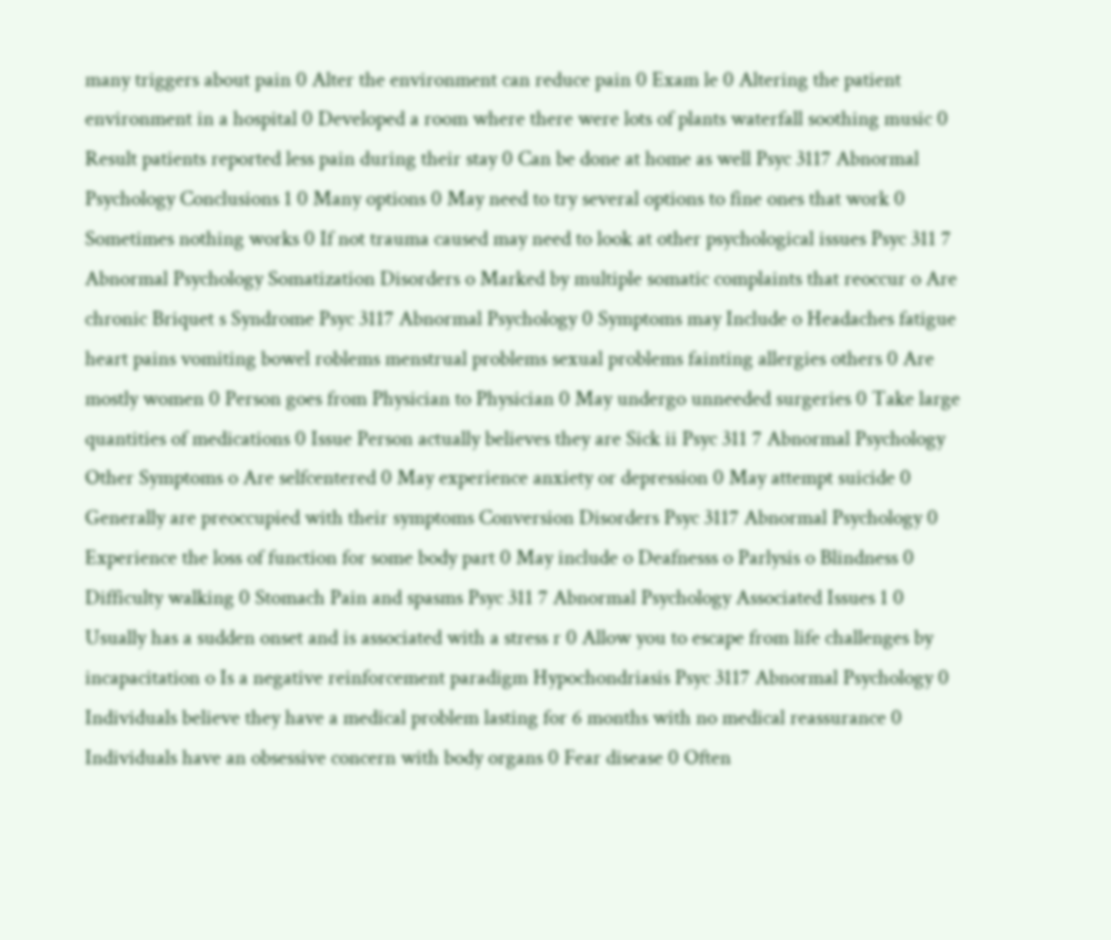many triggers about pain 0 Alter the environment can reduce pain 0 Exam le 0 Altering the patient environment in a hospital 0 Developed a room where there were lots of plants waterfall soothing music 0 Result patients reported less pain during their stay 0 Can be done at home as well Psyc 3117 Abnormal Psychology Conclusions 1 0 Many options 0 May need to try several options to fine ones that work 0 Sometimes nothing works 0 If not trauma caused may need to look at other psychological issues Psyc 311 7 Abnormal Psychology Somatization Disorders o Marked by multiple somatic complaints that reoccur o Are chronic Briquet s Syndrome Psyc 3117 Abnormal Psychology 0 Symptoms may Include o Headaches fatigue heart pains vomiting bowel roblems menstrual problems sexual problems fainting allergies others 0 Are mostly women 0 Person goes from Physician to Physician 0 May undergo unneeded surgeries 0 Take large quantities of medications 0 Issue Person actually believes they are Sick ii Psyc 311 7 Abnormal Psychology Other Symptoms o Are selfcentered 0 May experience anxiety or depression 0 May attempt suicide 0 Generally are preoccupied with their symptoms Conversion Disorders Psyc 3117 Abnormal Psychology 0 Experience the loss of function for some body part 0 May include o Deafnesss o Parlysis o Blindness 0 Difficulty walking 0 Stomach Pain and spasms Psyc 311 7 Abnormal Psychology Associated Issues 1 0 Usually has a sudden onset and is associated with a stress r 0 Allow you to escape from life challenges by incapacitation o Is a negative reinforcement paradigm Hypochondriasis Psyc 3117 Abnormal Psychology 0 Individuals believe they have a medical problem lasting for 6 months with no medical reassurance 0 Individuals have an obsessive concern with body organs 0 Fear disease 0 Often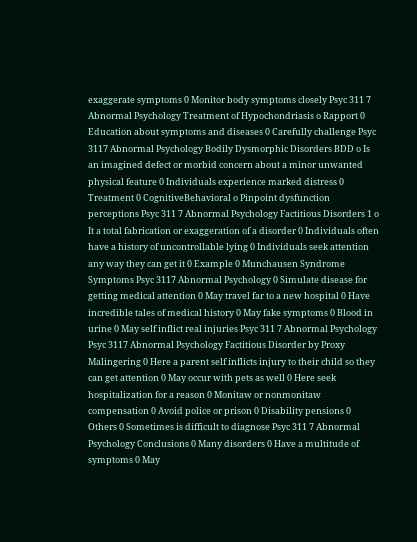exaggerate symptoms 0 Monitor body symptoms closely Psyc 311 7 Abnormal Psychology Treatment of Hypochondriasis o Rapport 0 Education about symptoms and diseases 0 Carefully challenge Psyc 3117 Abnormal Psychology Bodily Dysmorphic Disorders BDD o Is an imagined defect or morbid concern about a minor unwanted physical feature 0 Individuals experience marked distress 0 Treatment 0 CognitiveBehavioral o Pinpoint dysfunction perceptions Psyc 311 7 Abnormal Psychology Factitious Disorders 1 o It a total fabrication or exaggeration of a disorder 0 Individuals often have a history of uncontrollable lying 0 Individuals seek attention any way they can get it 0 Example 0 Munchausen Syndrome Symptoms Psyc 3117 Abnormal Psychology 0 Simulate disease for getting medical attention 0 May travel far to a new hospital 0 Have incredible tales of medical history 0 May fake symptoms 0 Blood in urine 0 May self inflict real injuries Psyc 311 7 Abnormal Psychology Psyc 3117 Abnormal Psychology Factitious Disorder by Proxy Malingering 0 Here a parent self inflicts injury to their child so they can get attention 0 May occur with pets as well 0 Here seek hospitalization for a reason 0 Monitaw or nonmonitaw compensation 0 Avoid police or prison 0 Disability pensions 0 Others 0 Sometimes is difficult to diagnose Psyc 311 7 Abnormal Psychology Conclusions 0 Many disorders 0 Have a multitude of symptoms 0 May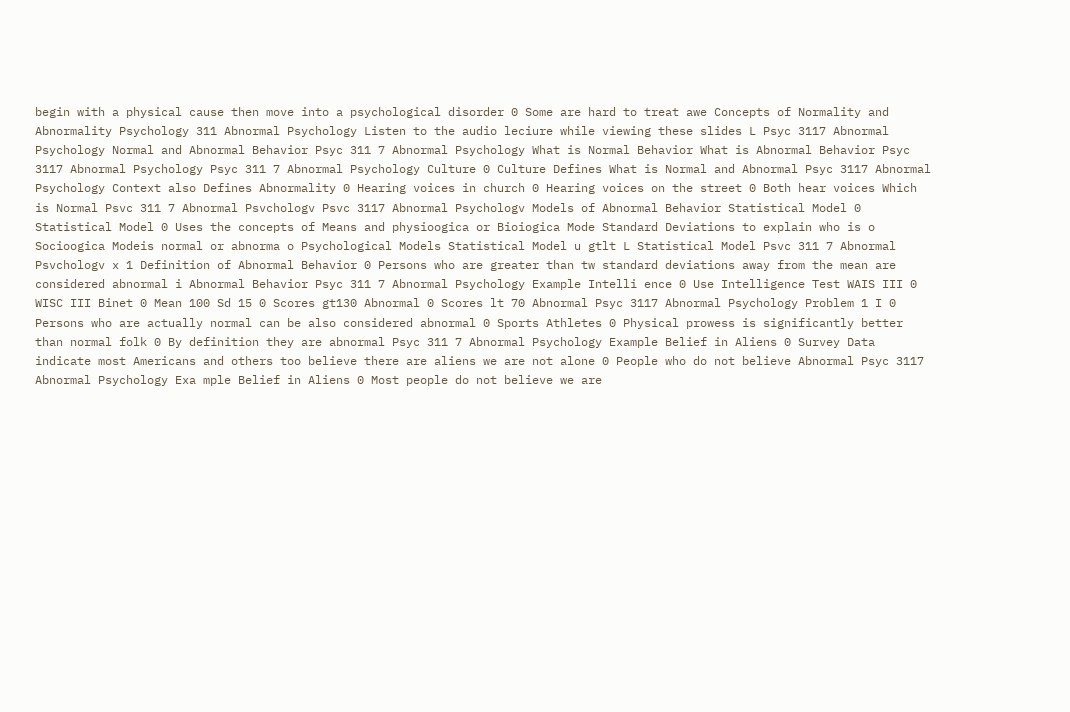begin with a physical cause then move into a psychological disorder 0 Some are hard to treat awe Concepts of Normality and Abnormality Psychology 311 Abnormal Psychology Listen to the audio leciure while viewing these slides L Psyc 3117 Abnormal Psychology Normal and Abnormal Behavior Psyc 311 7 Abnormal Psychology What is Normal Behavior What is Abnormal Behavior Psyc 3117 Abnormal Psychology Psyc 311 7 Abnormal Psychology Culture 0 Culture Defines What is Normal and Abnormal Psyc 3117 Abnormal Psychology Context also Defines Abnormality 0 Hearing voices in church 0 Hearing voices on the street 0 Both hear voices Which is Normal Psvc 311 7 Abnormal Psvchologv Psvc 3117 Abnormal Psychologv Models of Abnormal Behavior Statistical Model 0 Statistical Model 0 Uses the concepts of Means and physioogica or Bioiogica Mode Standard Deviations to explain who is o Socioogica Modeis normal or abnorma o Psychological Models Statistical Model u gtlt L Statistical Model Psvc 311 7 Abnormal Psvchologv x 1 Definition of Abnormal Behavior 0 Persons who are greater than tw standard deviations away from the mean are considered abnormal i Abnormal Behavior Psyc 311 7 Abnormal Psychology Example Intelli ence 0 Use Intelligence Test WAIS III 0 WISC III Binet 0 Mean 100 Sd 15 0 Scores gt130 Abnormal 0 Scores lt 70 Abnormal Psyc 3117 Abnormal Psychology Problem 1 I 0 Persons who are actually normal can be also considered abnormal 0 Sports Athletes 0 Physical prowess is significantly better than normal folk 0 By definition they are abnormal Psyc 311 7 Abnormal Psychology Example Belief in Aliens 0 Survey Data indicate most Americans and others too believe there are aliens we are not alone 0 People who do not believe Abnormal Psyc 3117 Abnormal Psychology Exa mple Belief in Aliens 0 Most people do not believe we are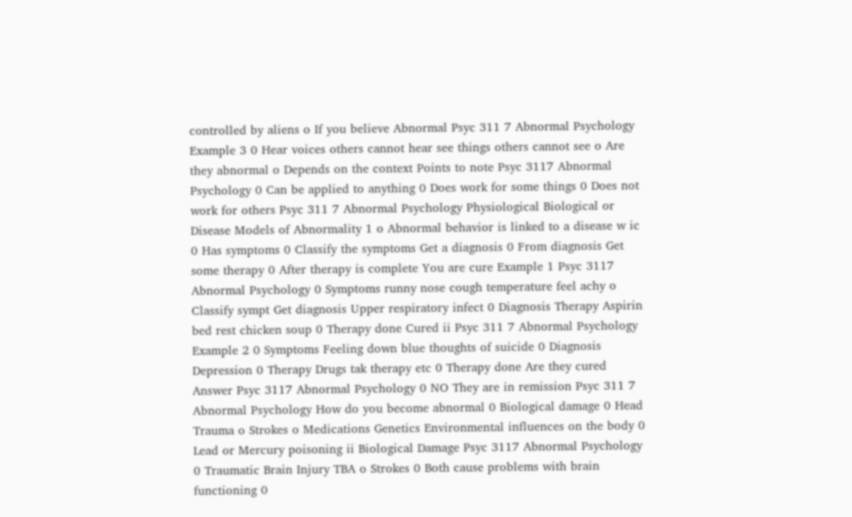controlled by aliens o If you believe Abnormal Psyc 311 7 Abnormal Psychology Example 3 0 Hear voices others cannot hear see things others cannot see o Are they abnormal o Depends on the context Points to note Psyc 3117 Abnormal Psychology 0 Can be applied to anything 0 Does work for some things 0 Does not work for others Psyc 311 7 Abnormal Psychology Physiological Biological or Disease Models of Abnormality 1 o Abnormal behavior is linked to a disease w ic 0 Has symptoms 0 Classify the symptoms Get a diagnosis 0 From diagnosis Get some therapy 0 After therapy is complete You are cure Example 1 Psyc 3117 Abnormal Psychology 0 Symptoms runny nose cough temperature feel achy o Classify sympt Get diagnosis Upper respiratory infect 0 Diagnosis Therapy Aspirin bed rest chicken soup 0 Therapy done Cured ii Psyc 311 7 Abnormal Psychology Example 2 0 Symptoms Feeling down blue thoughts of suicide 0 Diagnosis Depression 0 Therapy Drugs tak therapy etc 0 Therapy done Are they cured Answer Psyc 3117 Abnormal Psychology 0 NO They are in remission Psyc 311 7 Abnormal Psychology How do you become abnormal 0 Biological damage 0 Head Trauma o Strokes o Medications Genetics Environmental influences on the body 0 Lead or Mercury poisoning ii Biological Damage Psyc 3117 Abnormal Psychology 0 Traumatic Brain Injury TBA o Strokes 0 Both cause problems with brain functioning 0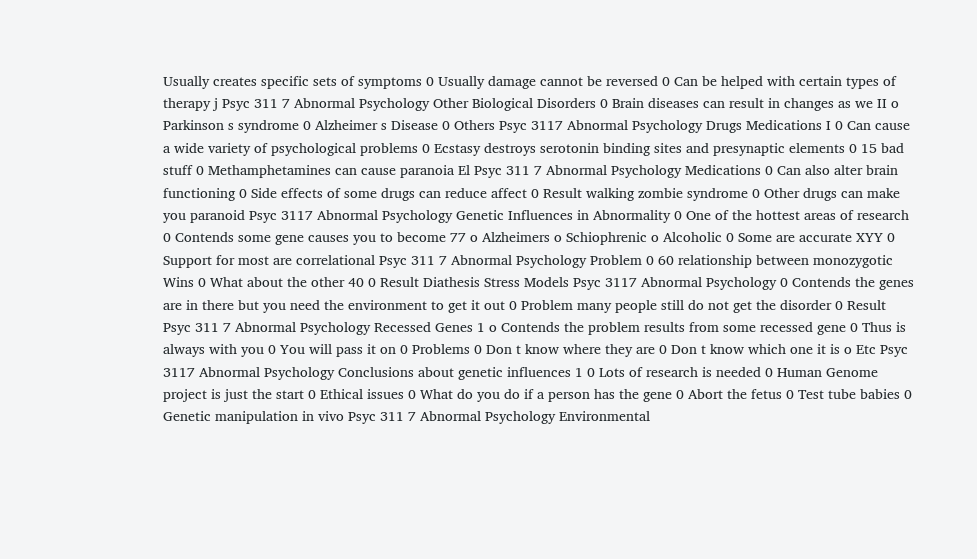Usually creates specific sets of symptoms 0 Usually damage cannot be reversed 0 Can be helped with certain types of therapy j Psyc 311 7 Abnormal Psychology Other Biological Disorders 0 Brain diseases can result in changes as we II o Parkinson s syndrome 0 Alzheimer s Disease 0 Others Psyc 3117 Abnormal Psychology Drugs Medications I 0 Can cause a wide variety of psychological problems 0 Ecstasy destroys serotonin binding sites and presynaptic elements 0 15 bad stuff 0 Methamphetamines can cause paranoia El Psyc 311 7 Abnormal Psychology Medications 0 Can also alter brain functioning 0 Side effects of some drugs can reduce affect 0 Result walking zombie syndrome 0 Other drugs can make you paranoid Psyc 3117 Abnormal Psychology Genetic Influences in Abnormality 0 One of the hottest areas of research 0 Contends some gene causes you to become 77 o Alzheimers o Schiophrenic o Alcoholic 0 Some are accurate XYY 0 Support for most are correlational Psyc 311 7 Abnormal Psychology Problem 0 60 relationship between monozygotic Wins 0 What about the other 40 0 Result Diathesis Stress Models Psyc 3117 Abnormal Psychology 0 Contends the genes are in there but you need the environment to get it out 0 Problem many people still do not get the disorder 0 Result Psyc 311 7 Abnormal Psychology Recessed Genes 1 o Contends the problem results from some recessed gene 0 Thus is always with you 0 You will pass it on 0 Problems 0 Don t know where they are 0 Don t know which one it is o Etc Psyc 3117 Abnormal Psychology Conclusions about genetic influences 1 0 Lots of research is needed 0 Human Genome project is just the start 0 Ethical issues 0 What do you do if a person has the gene 0 Abort the fetus 0 Test tube babies 0 Genetic manipulation in vivo Psyc 311 7 Abnormal Psychology Environmental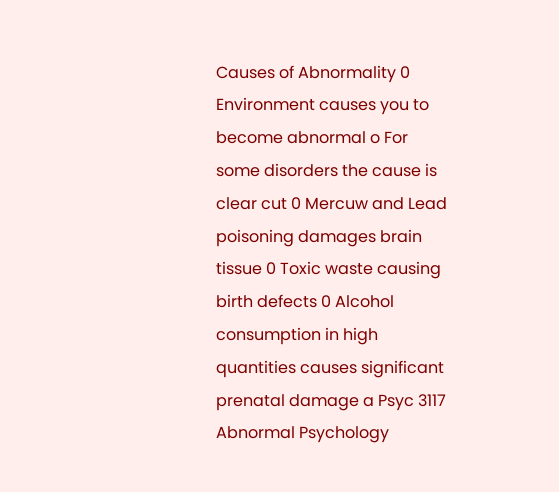Causes of Abnormality 0 Environment causes you to become abnormal o For some disorders the cause is clear cut 0 Mercuw and Lead poisoning damages brain tissue 0 Toxic waste causing birth defects 0 Alcohol consumption in high quantities causes significant prenatal damage a Psyc 3117 Abnormal Psychology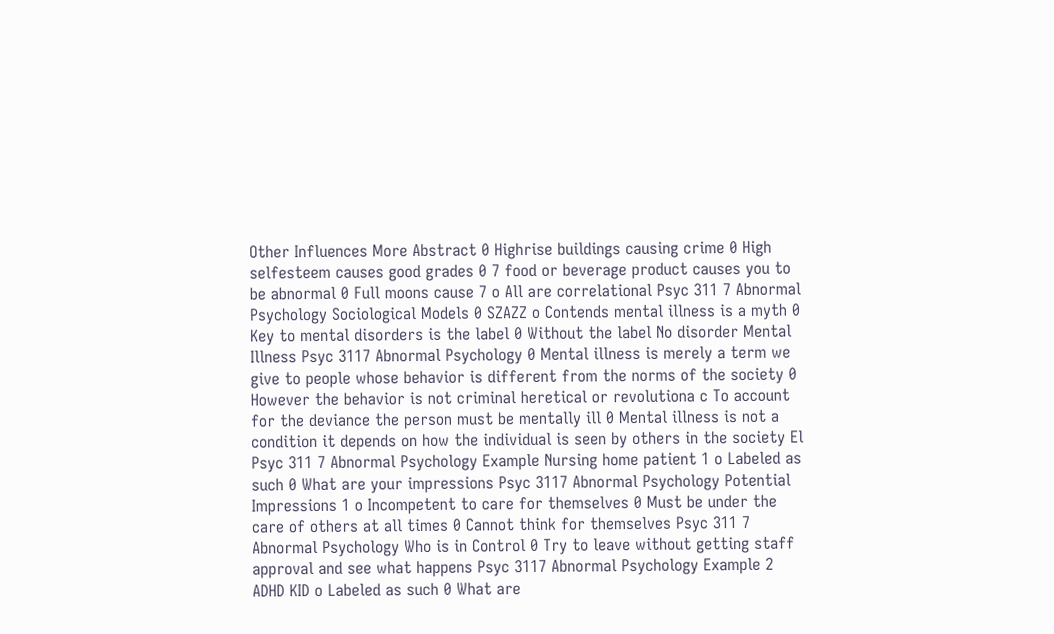Other Influences More Abstract 0 Highrise buildings causing crime 0 High selfesteem causes good grades 0 7 food or beverage product causes you to be abnormal 0 Full moons cause 7 o All are correlational Psyc 311 7 Abnormal Psychology Sociological Models 0 SZAZZ o Contends mental illness is a myth 0 Key to mental disorders is the label 0 Without the label No disorder Mental Illness Psyc 3117 Abnormal Psychology 0 Mental illness is merely a term we give to people whose behavior is different from the norms of the society 0 However the behavior is not criminal heretical or revolutiona c To account for the deviance the person must be mentally ill 0 Mental illness is not a condition it depends on how the individual is seen by others in the society El Psyc 311 7 Abnormal Psychology Example Nursing home patient 1 o Labeled as such 0 What are your impressions Psyc 3117 Abnormal Psychology Potential Impressions 1 o Incompetent to care for themselves 0 Must be under the care of others at all times 0 Cannot think for themselves Psyc 311 7 Abnormal Psychology Who is in Control 0 Try to leave without getting staff approval and see what happens Psyc 3117 Abnormal Psychology Example 2 ADHD KID o Labeled as such 0 What are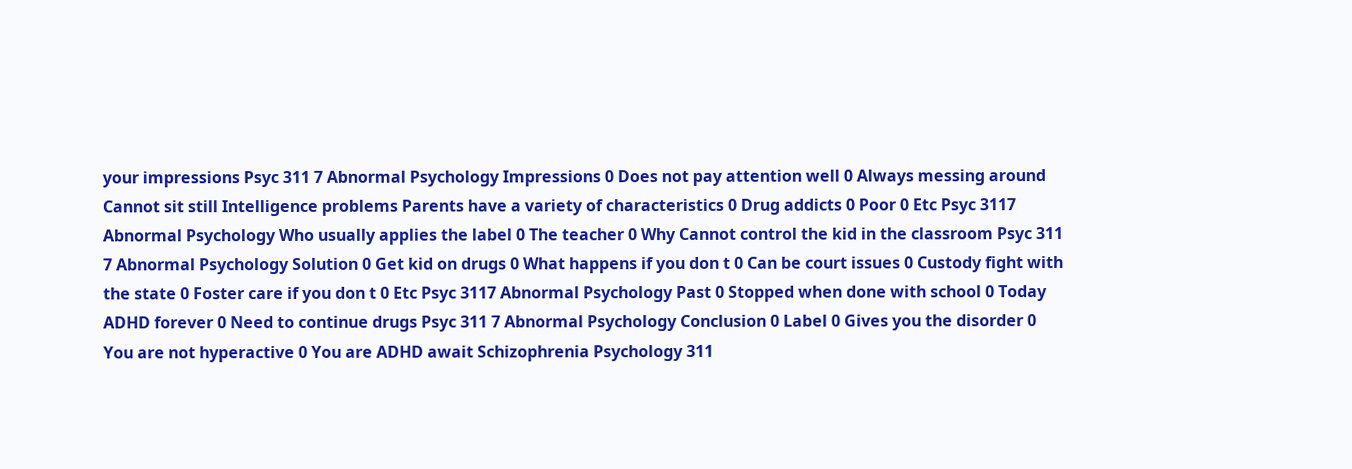your impressions Psyc 311 7 Abnormal Psychology Impressions 0 Does not pay attention well 0 Always messing around Cannot sit still Intelligence problems Parents have a variety of characteristics 0 Drug addicts 0 Poor 0 Etc Psyc 3117 Abnormal Psychology Who usually applies the label 0 The teacher 0 Why Cannot control the kid in the classroom Psyc 311 7 Abnormal Psychology Solution 0 Get kid on drugs 0 What happens if you don t 0 Can be court issues 0 Custody fight with the state 0 Foster care if you don t 0 Etc Psyc 3117 Abnormal Psychology Past 0 Stopped when done with school 0 Today ADHD forever 0 Need to continue drugs Psyc 311 7 Abnormal Psychology Conclusion 0 Label 0 Gives you the disorder 0 You are not hyperactive 0 You are ADHD await Schizophrenia Psychology 311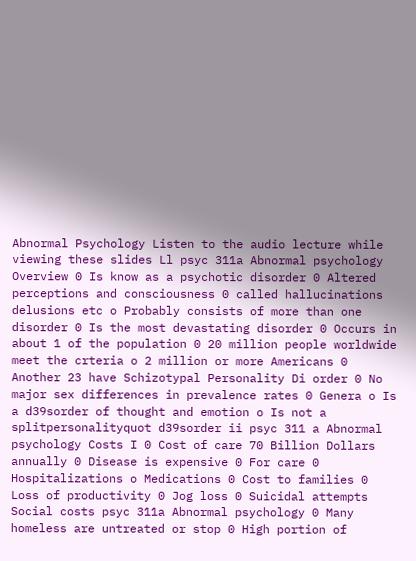Abnormal Psychology Listen to the audio lecture while viewing these slides Ll psyc 311a Abnormal psychology Overview 0 Is know as a psychotic disorder 0 Altered perceptions and consciousness 0 called hallucinations delusions etc o Probably consists of more than one disorder 0 Is the most devastating disorder 0 Occurs in about 1 of the population 0 20 million people worldwide meet the crteria o 2 million or more Americans 0 Another 23 have Schizotypal Personality Di order 0 No major sex differences in prevalence rates 0 Genera o Is a d39sorder of thought and emotion o Is not a splitpersonalityquot d39sorder ii psyc 311 a Abnormal psychology Costs I 0 Cost of care 70 Billion Dollars annually 0 Disease is expensive 0 For care 0 Hospitalizations o Medications 0 Cost to families 0 Loss of productivity 0 Jog loss 0 Suicidal attempts Social costs psyc 311a Abnormal psychology 0 Many homeless are untreated or stop 0 High portion of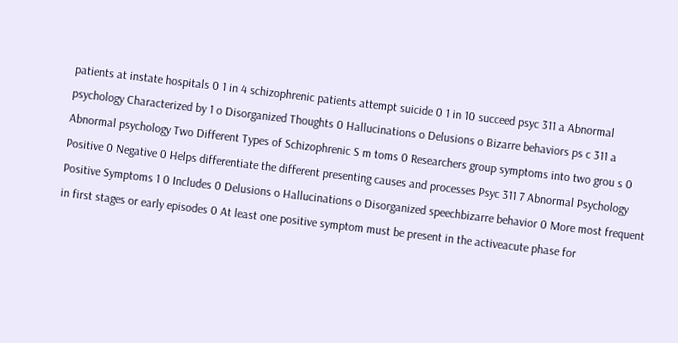patients at instate hospitals 0 1 in 4 schizophrenic patients attempt suicide 0 1 in 10 succeed psyc 311 a Abnormal psychology Characterized by 1 o Disorganized Thoughts 0 Hallucinations o Delusions o Bizarre behaviors ps c 311 a Abnormal psychology Two Different Types of Schizophrenic S m toms 0 Researchers group symptoms into two grou s 0 Positive 0 Negative 0 Helps differentiate the different presenting causes and processes Psyc 311 7 Abnormal Psychology Positive Symptoms 1 0 Includes 0 Delusions o Hallucinations o Disorganized speechbizarre behavior 0 More most frequent in first stages or early episodes 0 At least one positive symptom must be present in the activeacute phase for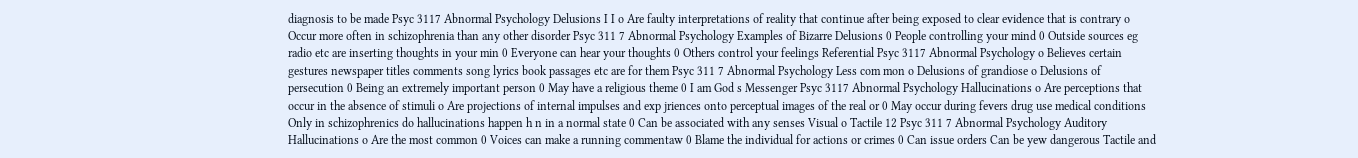diagnosis to be made Psyc 3117 Abnormal Psychology Delusions I I o Are faulty interpretations of reality that continue after being exposed to clear evidence that is contrary o Occur more often in schizophrenia than any other disorder Psyc 311 7 Abnormal Psychology Examples of Bizarre Delusions 0 People controlling your mind 0 Outside sources eg radio etc are inserting thoughts in your min 0 Everyone can hear your thoughts 0 Others control your feelings Referential Psyc 3117 Abnormal Psychology o Believes certain gestures newspaper titles comments song lyrics book passages etc are for them Psyc 311 7 Abnormal Psychology Less com mon o Delusions of grandiose o Delusions of persecution 0 Being an extremely important person 0 May have a religious theme 0 I am God s Messenger Psyc 3117 Abnormal Psychology Hallucinations o Are perceptions that occur in the absence of stimuli o Are projections of internal impulses and exp jriences onto perceptual images of the real or 0 May occur during fevers drug use medical conditions Only in schizophrenics do hallucinations happen h n in a normal state 0 Can be associated with any senses Visual o Tactile 12 Psyc 311 7 Abnormal Psychology Auditory Hallucinations o Are the most common 0 Voices can make a running commentaw 0 Blame the individual for actions or crimes 0 Can issue orders Can be yew dangerous Tactile and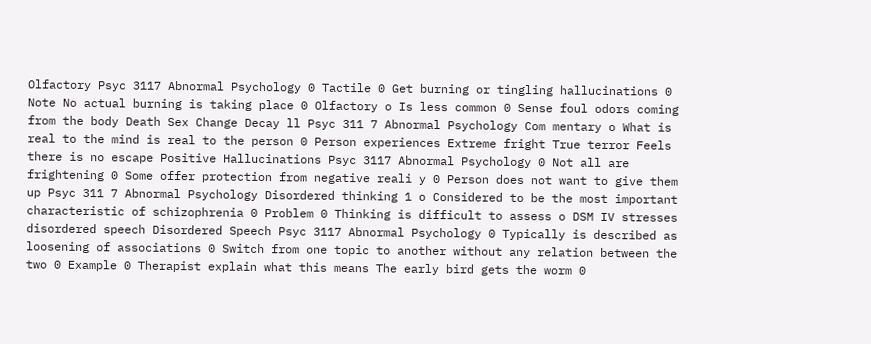Olfactory Psyc 3117 Abnormal Psychology 0 Tactile 0 Get burning or tingling hallucinations 0 Note No actual burning is taking place 0 Olfactory o Is less common 0 Sense foul odors coming from the body Death Sex Change Decay ll Psyc 311 7 Abnormal Psychology Com mentary o What is real to the mind is real to the person 0 Person experiences Extreme fright True terror Feels there is no escape Positive Hallucinations Psyc 3117 Abnormal Psychology 0 Not all are frightening 0 Some offer protection from negative reali y 0 Person does not want to give them up Psyc 311 7 Abnormal Psychology Disordered thinking 1 o Considered to be the most important characteristic of schizophrenia 0 Problem 0 Thinking is difficult to assess o DSM IV stresses disordered speech Disordered Speech Psyc 3117 Abnormal Psychology 0 Typically is described as loosening of associations 0 Switch from one topic to another without any relation between the two 0 Example 0 Therapist explain what this means The early bird gets the worm 0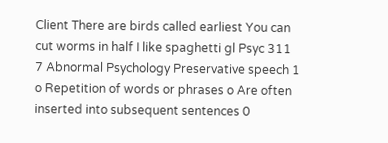Client There are birds called earliest You can cut worms in half I like spaghetti gl Psyc 311 7 Abnormal Psychology Preservative speech 1 o Repetition of words or phrases o Are often inserted into subsequent sentences 0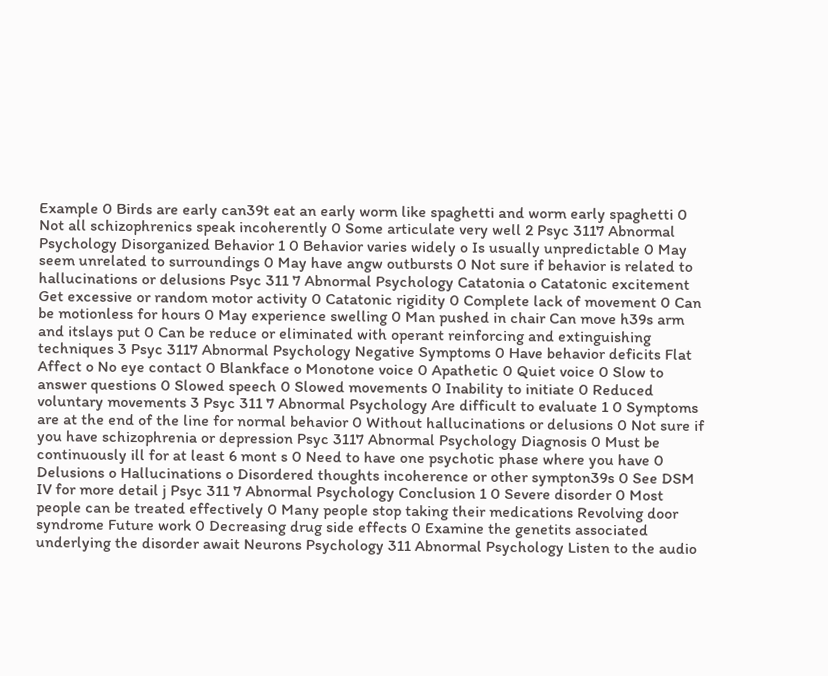Example 0 Birds are early can39t eat an early worm like spaghetti and worm early spaghetti 0 Not all schizophrenics speak incoherently 0 Some articulate very well 2 Psyc 3117 Abnormal Psychology Disorganized Behavior 1 0 Behavior varies widely o Is usually unpredictable 0 May seem unrelated to surroundings 0 May have angw outbursts 0 Not sure if behavior is related to hallucinations or delusions Psyc 311 7 Abnormal Psychology Catatonia o Catatonic excitement Get excessive or random motor activity 0 Catatonic rigidity 0 Complete lack of movement 0 Can be motionless for hours 0 May experience swelling 0 Man pushed in chair Can move h39s arm and itslays put 0 Can be reduce or eliminated with operant reinforcing and extinguishing techniques 3 Psyc 3117 Abnormal Psychology Negative Symptoms 0 Have behavior deficits Flat Affect o No eye contact 0 Blankface o Monotone voice 0 Apathetic 0 Quiet voice 0 Slow to answer questions 0 Slowed speech 0 Slowed movements 0 Inability to initiate 0 Reduced voluntary movements 3 Psyc 311 7 Abnormal Psychology Are difficult to evaluate 1 0 Symptoms are at the end of the line for normal behavior 0 Without hallucinations or delusions 0 Not sure if you have schizophrenia or depression Psyc 3117 Abnormal Psychology Diagnosis 0 Must be continuously ill for at least 6 mont s 0 Need to have one psychotic phase where you have 0 Delusions o Hallucinations o Disordered thoughts incoherence or other sympton39s 0 See DSM IV for more detail j Psyc 311 7 Abnormal Psychology Conclusion 1 0 Severe disorder 0 Most people can be treated effectively 0 Many people stop taking their medications Revolving door syndrome Future work 0 Decreasing drug side effects 0 Examine the genetits associated underlying the disorder await Neurons Psychology 311 Abnormal Psychology Listen to the audio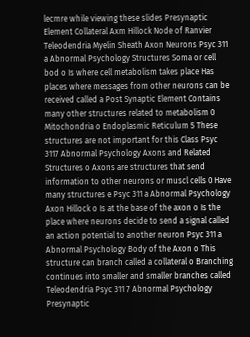lecmre while viewing these slides Presynaptic Element Collateral Axm Hillock Node of Ranvier Teleodendria Myelin Sheath Axon Neurons Psyc 311 a Abnormal Psychology Structures Soma or cell bod o Is where cell metabolism takes place Has places where messages from other neurons can be received called a Post Synaptic Element Contains many other structures related to metabolism 0 Mitochondria o Endoplasmic Reticulum 5 These structures are not important for this Class Psyc 3117 Abnormal Psychology Axons and Related Structures o Axons are structures that send information to other neurons or muscl cells 0 Have many structures e Psyc 311 a Abnormal Psychology Axon Hillock o Is at the base of the axon o Is the place where neurons decide to send a signal called an action potential to another neuron Psyc 311 a Abnormal Psychology Body of the Axon o This structure can branch called a collateral o Branching continues into smaller and smaller branches called Teleodendria Psyc 311 7 Abnormal Psychology Presynaptic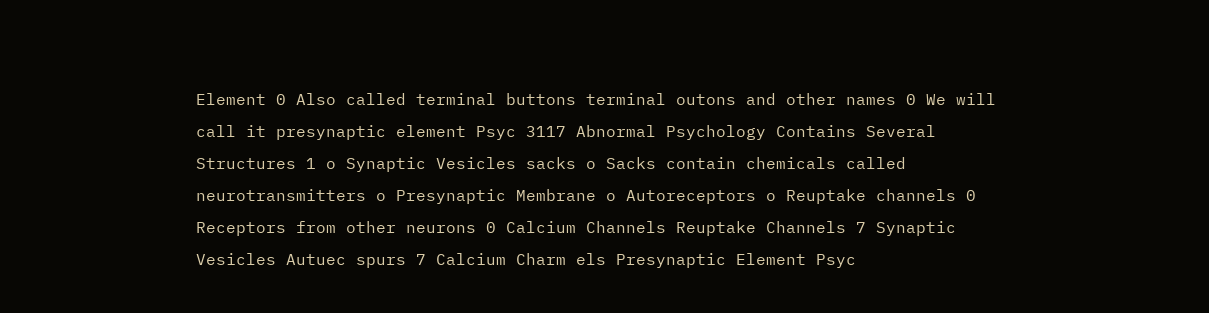Element 0 Also called terminal buttons terminal outons and other names 0 We will call it presynaptic element Psyc 3117 Abnormal Psychology Contains Several Structures 1 o Synaptic Vesicles sacks o Sacks contain chemicals called neurotransmitters o Presynaptic Membrane o Autoreceptors o Reuptake channels 0 Receptors from other neurons 0 Calcium Channels Reuptake Channels 7 Synaptic Vesicles Autuec spurs 7 Calcium Charm els Presynaptic Element Psyc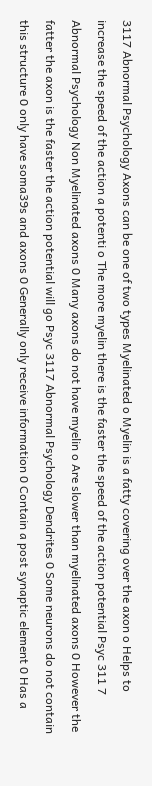3117 Abnormal Psychology Axons can be one of two types Myelinated o Myelin is a fatty covering over the axon o Helps to increase the speed of the action a potenti o The more myelin there is the faster the speed of the action potential Psyc 311 7 Abnormal Psychology Non Myelinated axons 0 Many axons do not have myelin o Are slower than myelinated axons 0 However the fatter the axon is the faster the action potential will go Psyc 3117 Abnormal Psychology Dendrites 0 Some neurons do not contain this structure 0 only have soma39s and axons 0 Generally only receive information 0 Contain a post synaptic element 0 Has a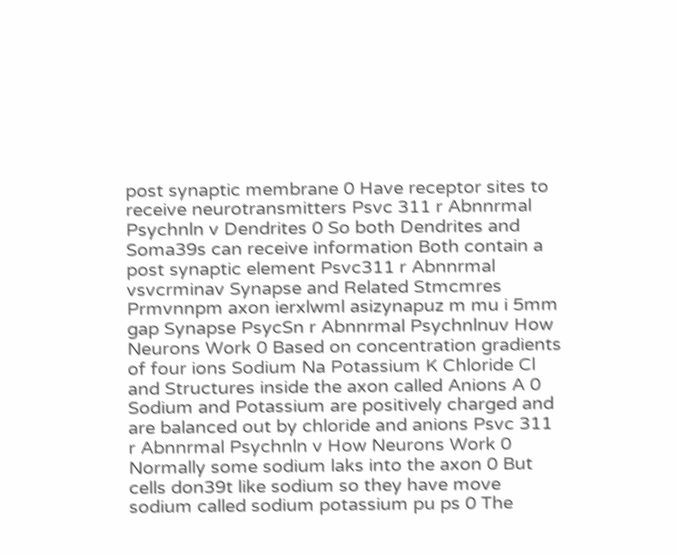post synaptic membrane 0 Have receptor sites to receive neurotransmitters Psvc 311 r Abnnrmal Psychnln v Dendrites 0 So both Dendrites and Soma39s can receive information Both contain a post synaptic element Psvc311 r Abnnrmal vsvcrminav Synapse and Related Stmcmres Prmvnnpm axon ierxlwml asizynapuz m mu i 5mm gap Synapse PsycSn r Abnnrmal Psychnlnuv How Neurons Work 0 Based on concentration gradients of four ions Sodium Na Potassium K Chloride Cl and Structures inside the axon called Anions A 0 Sodium and Potassium are positively charged and are balanced out by chloride and anions Psvc 311 r Abnnrmal Psychnln v How Neurons Work 0 Normally some sodium laks into the axon 0 But cells don39t like sodium so they have move sodium called sodium potassium pu ps 0 The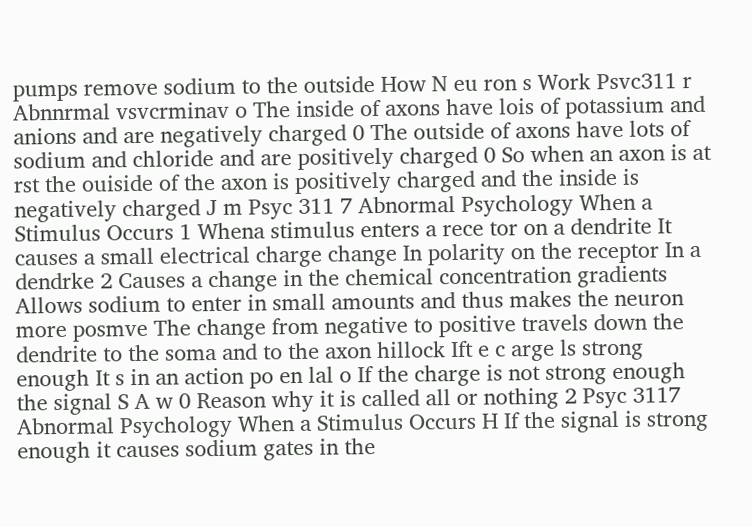pumps remove sodium to the outside How N eu ron s Work Psvc311 r Abnnrmal vsvcrminav o The inside of axons have lois of potassium and anions and are negatively charged 0 The outside of axons have lots of sodium and chloride and are positively charged 0 So when an axon is at rst the ouiside of the axon is positively charged and the inside is negatively charged J m Psyc 311 7 Abnormal Psychology When a Stimulus Occurs 1 Whena stimulus enters a rece tor on a dendrite It causes a small electrical charge change In polarity on the receptor In a dendrke 2 Causes a change in the chemical concentration gradients Allows sodium to enter in small amounts and thus makes the neuron more posmve The change from negative to positive travels down the dendrite to the soma and to the axon hillock Ift e c arge ls strong enough It s in an action po en lal o If the charge is not strong enough the signal S A w 0 Reason why it is called all or nothing 2 Psyc 3117 Abnormal Psychology When a Stimulus Occurs H If the signal is strong enough it causes sodium gates in the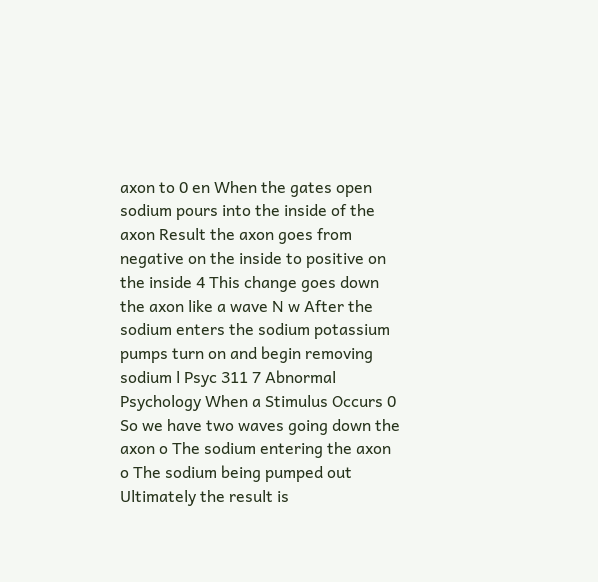axon to 0 en When the gates open sodium pours into the inside of the axon Result the axon goes from negative on the inside to positive on the inside 4 This change goes down the axon like a wave N w After the sodium enters the sodium potassium pumps turn on and begin removing sodium l Psyc 311 7 Abnormal Psychology When a Stimulus Occurs 0 So we have two waves going down the axon o The sodium entering the axon o The sodium being pumped out Ultimately the result is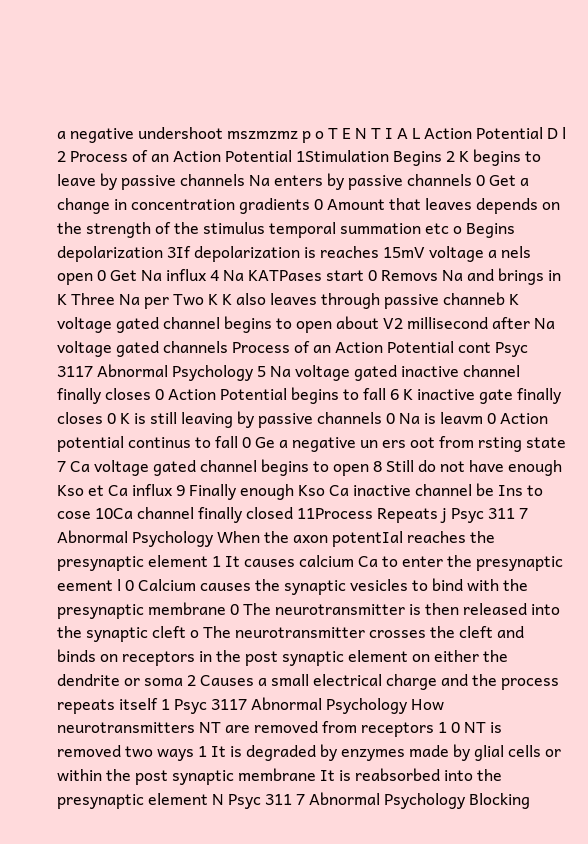a negative undershoot mszmzmz p o T E N T I A L Action Potential D l 2 Process of an Action Potential 1Stimulation Begins 2 K begins to leave by passive channels Na enters by passive channels 0 Get a change in concentration gradients 0 Amount that leaves depends on the strength of the stimulus temporal summation etc o Begins depolarization 3If depolarization is reaches 15mV voltage a nels open 0 Get Na influx 4 Na KATPases start 0 Removs Na and brings in K Three Na per Two K K also leaves through passive channeb K voltage gated channel begins to open about V2 millisecond after Na voltage gated channels Process of an Action Potential cont Psyc 3117 Abnormal Psychology 5 Na voltage gated inactive channel finally closes 0 Action Potential begins to fall 6 K inactive gate finally closes 0 K is still leaving by passive channels 0 Na is leavm 0 Action potential continus to fall 0 Ge a negative un ers oot from rsting state 7 Ca voltage gated channel begins to open 8 Still do not have enough Kso et Ca influx 9 Finally enough Kso Ca inactive channel be Ins to cose 10Ca channel finally closed 11Process Repeats j Psyc 311 7 Abnormal Psychology When the axon potentIal reaches the presynaptic element 1 It causes calcium Ca to enter the presynaptic eement l 0 Calcium causes the synaptic vesicles to bind with the presynaptic membrane 0 The neurotransmitter is then released into the synaptic cleft o The neurotransmitter crosses the cleft and binds on receptors in the post synaptic element on either the dendrite or soma 2 Causes a small electrical charge and the process repeats itself 1 Psyc 3117 Abnormal Psychology How neurotransmitters NT are removed from receptors 1 0 NT is removed two ways 1 It is degraded by enzymes made by glial cells or within the post synaptic membrane It is reabsorbed into the presynaptic element N Psyc 311 7 Abnormal Psychology Blocking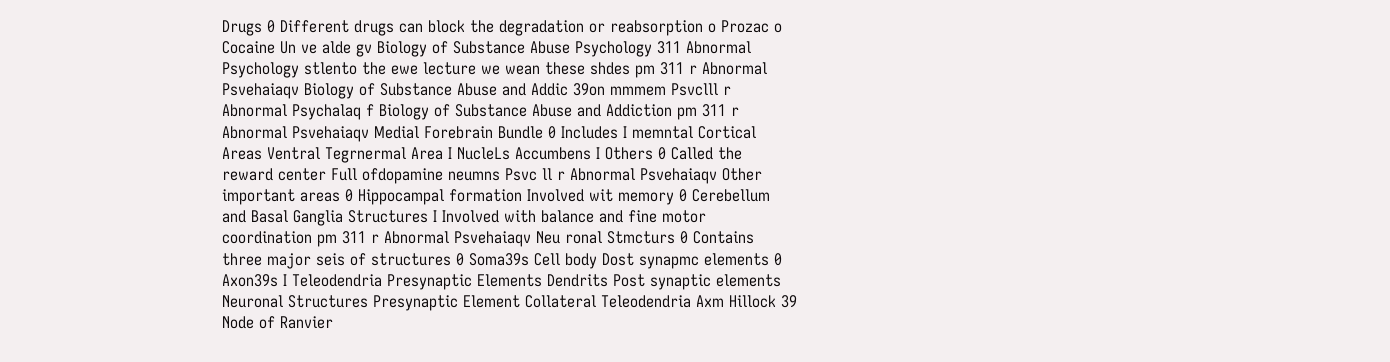Drugs 0 Different drugs can block the degradation or reabsorption o Prozac o Cocaine Un ve alde gv Biology of Substance Abuse Psychology 311 Abnormal Psychology stlento the ewe lecture we wean these shdes pm 311 r Abnormal Psvehaiaqv Biology of Substance Abuse and Addic 39on mmmem Psvclll r Abnormal Psychalaq f Biology of Substance Abuse and Addiction pm 311 r Abnormal Psvehaiaqv Medial Forebrain Bundle 0 Includes I memntal Cortical Areas Ventral Tegrnermal Area I NucleLs Accumbens I Others 0 Called the reward center Full ofdopamine neumns Psvc ll r Abnormal Psvehaiaqv Other important areas 0 Hippocampal formation Involved wit memory 0 Cerebellum and Basal Ganglia Structures I Involved with balance and fine motor coordination pm 311 r Abnormal Psvehaiaqv Neu ronal Stmcturs 0 Contains three major seis of structures 0 Soma39s Cell body Dost synapmc elements 0 Axon39s I Teleodendria Presynaptic Elements Dendrits Post synaptic elements Neuronal Structures Presynaptic Element Collateral Teleodendria Axm Hillock 39 Node of Ranvier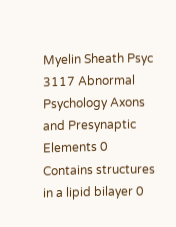Myelin Sheath Psyc 3117 Abnormal Psychology Axons and Presynaptic Elements 0 Contains structures in a lipid bilayer 0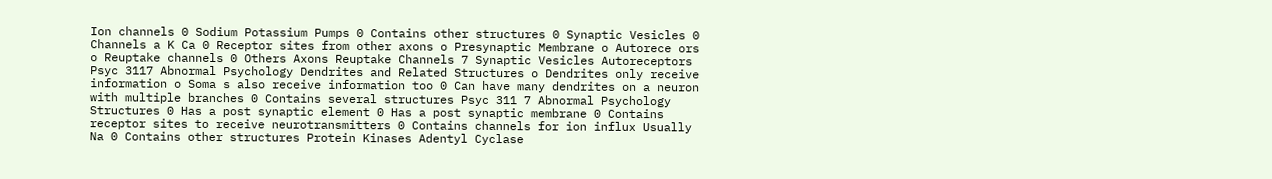Ion channels 0 Sodium Potassium Pumps 0 Contains other structures 0 Synaptic Vesicles 0 Channels a K Ca 0 Receptor sites from other axons o Presynaptic Membrane o Autorece ors o Reuptake channels 0 Others Axons Reuptake Channels 7 Synaptic Vesicles Autoreceptors Psyc 3117 Abnormal Psychology Dendrites and Related Structures o Dendrites only receive information o Soma s also receive information too 0 Can have many dendrites on a neuron with multiple branches 0 Contains several structures Psyc 311 7 Abnormal Psychology Structures 0 Has a post synaptic element 0 Has a post synaptic membrane 0 Contains receptor sites to receive neurotransmitters 0 Contains channels for ion influx Usually Na 0 Contains other structures Protein Kinases Adentyl Cyclase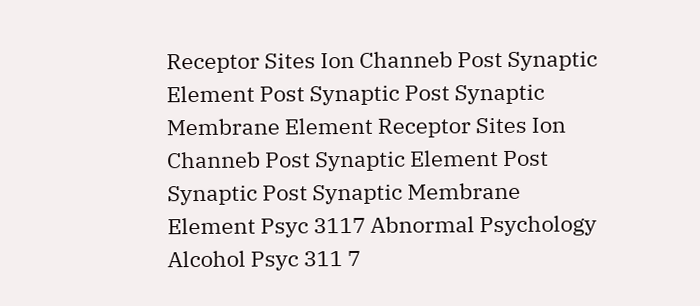Receptor Sites Ion Channeb Post Synaptic Element Post Synaptic Post Synaptic Membrane Element Receptor Sites Ion Channeb Post Synaptic Element Post Synaptic Post Synaptic Membrane Element Psyc 3117 Abnormal Psychology Alcohol Psyc 311 7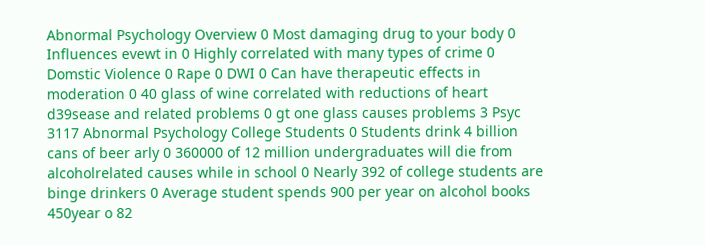Abnormal Psychology Overview 0 Most damaging drug to your body 0 Influences evewt in 0 Highly correlated with many types of crime 0 Domstic Violence 0 Rape 0 DWI 0 Can have therapeutic effects in moderation 0 40 glass of wine correlated with reductions of heart d39sease and related problems 0 gt one glass causes problems 3 Psyc 3117 Abnormal Psychology College Students 0 Students drink 4 billion cans of beer arly 0 360000 of 12 million undergraduates will die from alcoholrelated causes while in school 0 Nearly 392 of college students are binge drinkers 0 Average student spends 900 per year on alcohol books 450year o 82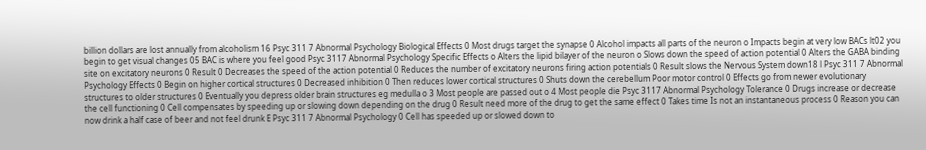billion dollars are lost annually from alcoholism 16 Psyc 311 7 Abnormal Psychology Biological Effects 0 Most drugs target the synapse 0 Alcohol impacts all parts of the neuron o Impacts begin at very low BACs lt02 you begin to get visual changes 05 BAC is where you feel good Psyc 3117 Abnormal Psychology Specific Effects o Alters the lipid bilayer of the neuron o Slows down the speed of action potential 0 Alters the GABA binding site on excitatory neurons 0 Result 0 Decreases the speed of the action potential 0 Reduces the number of excitatory neurons firing action potentials 0 Result slows the Nervous System down18 l Psyc 311 7 Abnormal Psychology Effects 0 Begin on higher cortical structures 0 Decreased inhibition 0 Then reduces lower cortical structures 0 Shuts down the cerebellum Poor motor control 0 Effects go from newer evolutionary structures to older structures 0 Eventually you depress older brain structures eg medulla o 3 Most people are passed out o 4 Most people die Psyc 3117 Abnormal Psychology Tolerance 0 Drugs increase or decrease the cell functioning 0 Cell compensates by speeding up or slowing down depending on the drug 0 Result need more of the drug to get the same effect 0 Takes time Is not an instantaneous process 0 Reason you can now drink a half case of beer and not feel drunk E Psyc 311 7 Abnormal Psychology 0 Cell has speeded up or slowed down to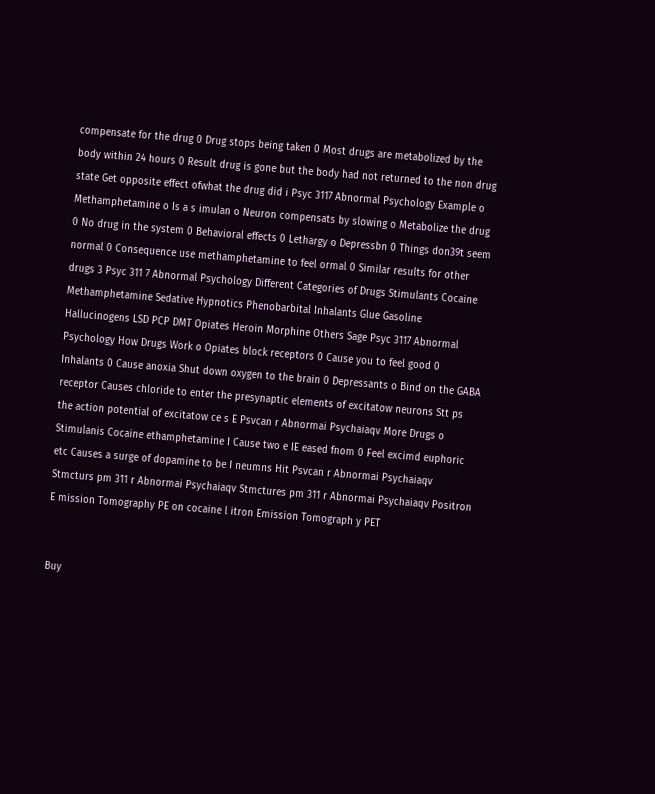compensate for the drug 0 Drug stops being taken 0 Most drugs are metabolized by the body within 24 hours 0 Result drug is gone but the body had not returned to the non drug state Get opposite effect ofwhat the drug did i Psyc 3117 Abnormal Psychology Example o Methamphetamine o Is a s imulan o Neuron compensats by slowing o Metabolize the drug 0 No drug in the system 0 Behavioral effects 0 Lethargy o Depressbn 0 Things don39t seem normal 0 Consequence use methamphetamine to feel ormal 0 Similar results for other drugs 3 Psyc 311 7 Abnormal Psychology Different Categories of Drugs Stimulants Cocaine Methamphetamine Sedative Hypnotics Phenobarbital Inhalants Glue Gasoline Hallucinogens LSD PCP DMT Opiates Heroin Morphine Others Sage Psyc 3117 Abnormal Psychology How Drugs Work o Opiates block receptors 0 Cause you to feel good 0 Inhalants 0 Cause anoxia Shut down oxygen to the brain 0 Depressants o Bind on the GABA receptor Causes chloride to enter the presynaptic elements of excitatow neurons Stt ps the action potential of excitatow ce s E Psvcan r Abnormai Psychaiaqv More Drugs o Stimulanis Cocaine ethamphetamine I Cause two e IE eased fnom 0 Feel excimd euphoric etc Causes a surge of dopamine to be I neumns Hit Psvcan r Abnormai Psychaiaqv Stmcturs pm 311 r Abnormai Psychaiaqv Stmctures pm 311 r Abnormai Psychaiaqv Positron E mission Tomography PE on cocaine l itron Emission Tomograph y PET


Buy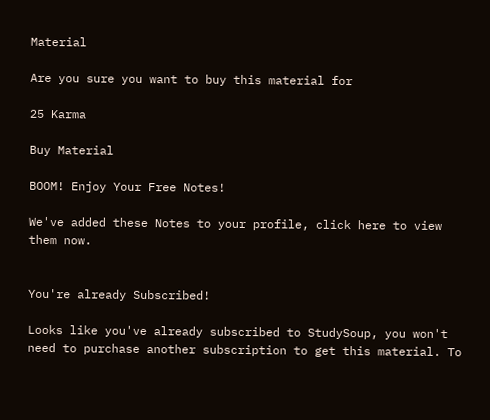Material

Are you sure you want to buy this material for

25 Karma

Buy Material

BOOM! Enjoy Your Free Notes!

We've added these Notes to your profile, click here to view them now.


You're already Subscribed!

Looks like you've already subscribed to StudySoup, you won't need to purchase another subscription to get this material. To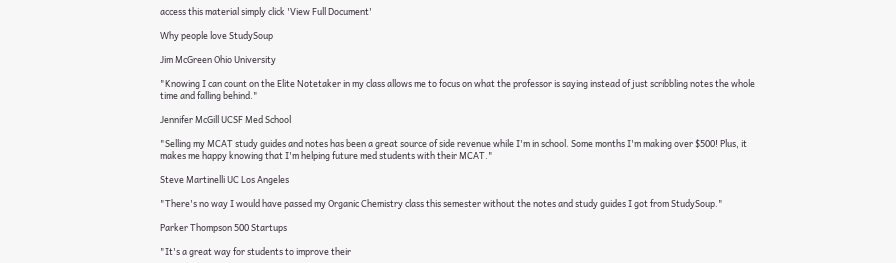access this material simply click 'View Full Document'

Why people love StudySoup

Jim McGreen Ohio University

"Knowing I can count on the Elite Notetaker in my class allows me to focus on what the professor is saying instead of just scribbling notes the whole time and falling behind."

Jennifer McGill UCSF Med School

"Selling my MCAT study guides and notes has been a great source of side revenue while I'm in school. Some months I'm making over $500! Plus, it makes me happy knowing that I'm helping future med students with their MCAT."

Steve Martinelli UC Los Angeles

"There's no way I would have passed my Organic Chemistry class this semester without the notes and study guides I got from StudySoup."

Parker Thompson 500 Startups

"It's a great way for students to improve their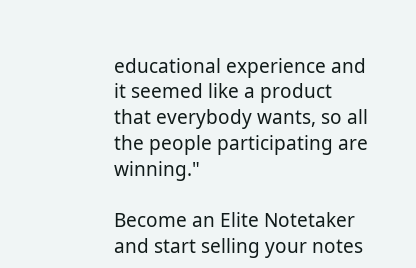educational experience and it seemed like a product that everybody wants, so all the people participating are winning."

Become an Elite Notetaker and start selling your notes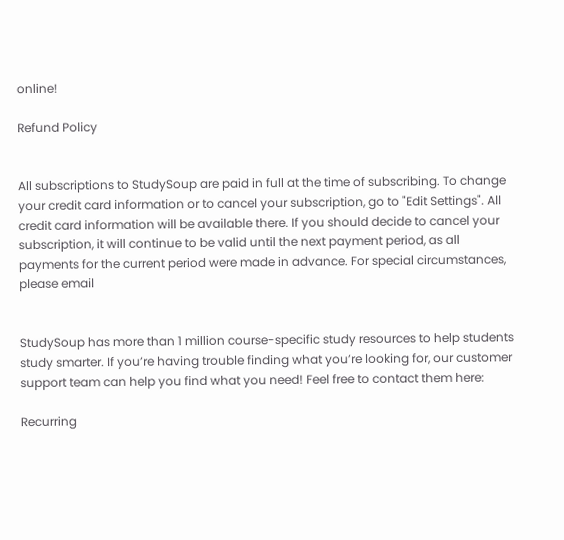online!

Refund Policy


All subscriptions to StudySoup are paid in full at the time of subscribing. To change your credit card information or to cancel your subscription, go to "Edit Settings". All credit card information will be available there. If you should decide to cancel your subscription, it will continue to be valid until the next payment period, as all payments for the current period were made in advance. For special circumstances, please email


StudySoup has more than 1 million course-specific study resources to help students study smarter. If you’re having trouble finding what you’re looking for, our customer support team can help you find what you need! Feel free to contact them here:

Recurring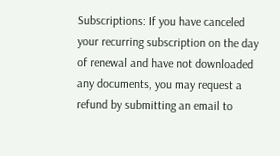Subscriptions: If you have canceled your recurring subscription on the day of renewal and have not downloaded any documents, you may request a refund by submitting an email to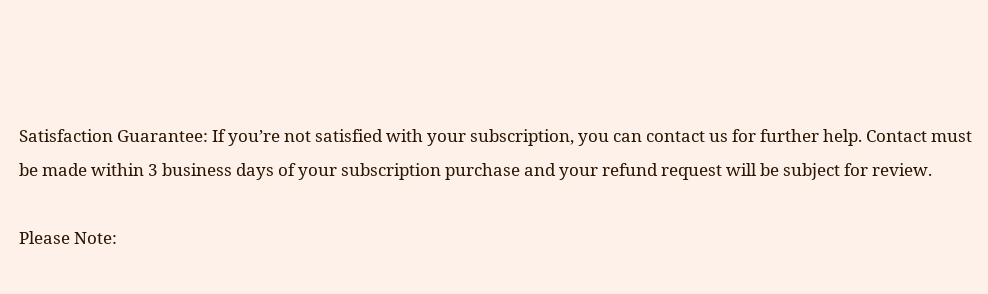Satisfaction Guarantee: If you’re not satisfied with your subscription, you can contact us for further help. Contact must be made within 3 business days of your subscription purchase and your refund request will be subject for review.

Please Note: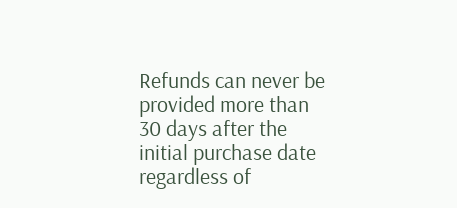Refunds can never be provided more than 30 days after the initial purchase date regardless of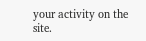your activity on the site.